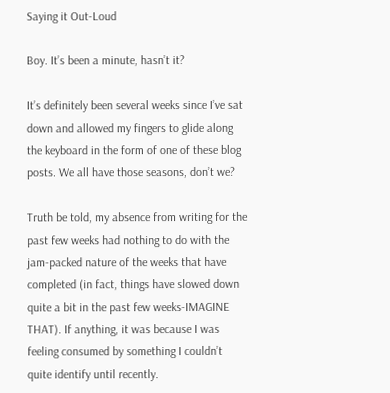Saying it Out-Loud

Boy. It’s been a minute, hasn’t it?

It’s definitely been several weeks since I’ve sat down and allowed my fingers to glide along the keyboard in the form of one of these blog posts. We all have those seasons, don’t we?

Truth be told, my absence from writing for the past few weeks had nothing to do with the jam-packed nature of the weeks that have completed (in fact, things have slowed down quite a bit in the past few weeks-IMAGINE THAT). If anything, it was because I was feeling consumed by something I couldn’t quite identify until recently.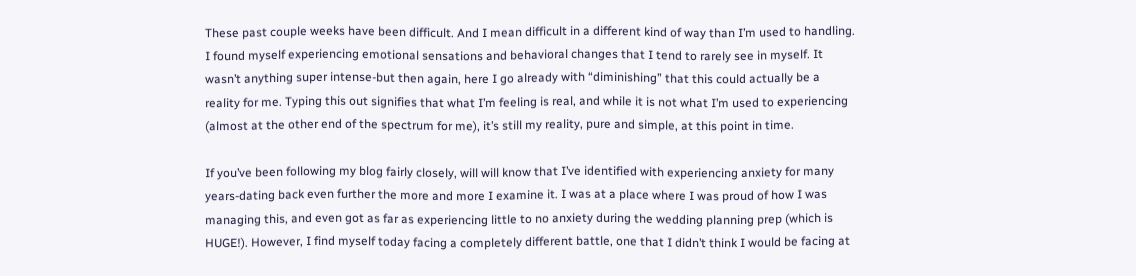These past couple weeks have been difficult. And I mean difficult in a different kind of way than I’m used to handling. I found myself experiencing emotional sensations and behavioral changes that I tend to rarely see in myself. It wasn’t anything super intense-but then again, here I go already with “diminishing” that this could actually be a reality for me. Typing this out signifies that what I’m feeling is real, and while it is not what I’m used to experiencing (almost at the other end of the spectrum for me), it’s still my reality, pure and simple, at this point in time.

If you’ve been following my blog fairly closely, will will know that I’ve identified with experiencing anxiety for many years-dating back even further the more and more I examine it. I was at a place where I was proud of how I was managing this, and even got as far as experiencing little to no anxiety during the wedding planning prep (which is HUGE!). However, I find myself today facing a completely different battle, one that I didn’t think I would be facing at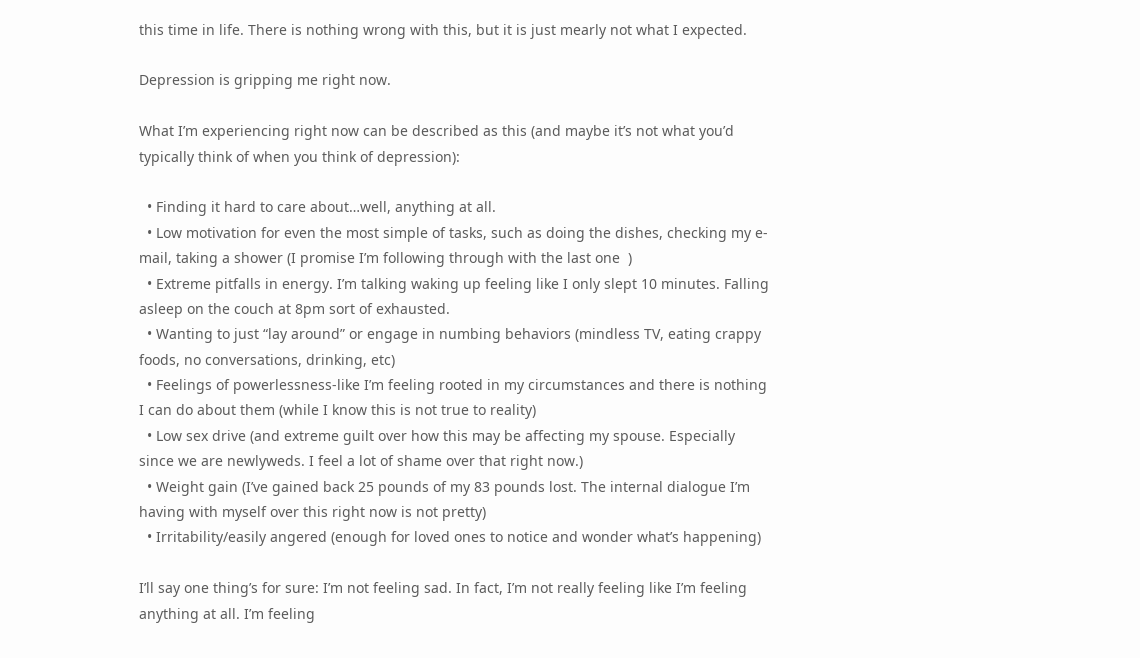this time in life. There is nothing wrong with this, but it is just mearly not what I expected.

Depression is gripping me right now.

What I’m experiencing right now can be described as this (and maybe it’s not what you’d typically think of when you think of depression):

  • Finding it hard to care about…well, anything at all.
  • Low motivation for even the most simple of tasks, such as doing the dishes, checking my e-mail, taking a shower (I promise I’m following through with the last one  )
  • Extreme pitfalls in energy. I’m talking waking up feeling like I only slept 10 minutes. Falling asleep on the couch at 8pm sort of exhausted.
  • Wanting to just “lay around” or engage in numbing behaviors (mindless TV, eating crappy foods, no conversations, drinking, etc)
  • Feelings of powerlessness-like I’m feeling rooted in my circumstances and there is nothing I can do about them (while I know this is not true to reality)
  • Low sex drive (and extreme guilt over how this may be affecting my spouse. Especially since we are newlyweds. I feel a lot of shame over that right now.)
  • Weight gain (I’ve gained back 25 pounds of my 83 pounds lost. The internal dialogue I’m having with myself over this right now is not pretty)
  • Irritability/easily angered (enough for loved ones to notice and wonder what’s happening)

I’ll say one thing’s for sure: I’m not feeling sad. In fact, I’m not really feeling like I’m feeling anything at all. I’m feeling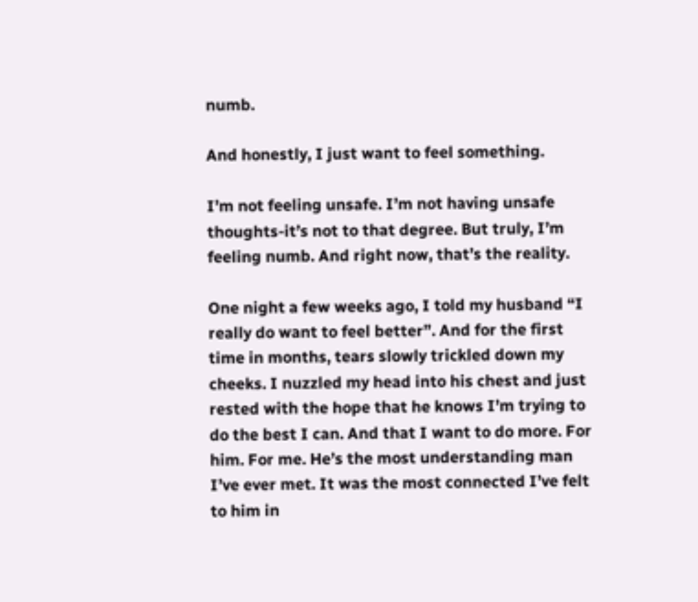numb.

And honestly, I just want to feel something.

I’m not feeling unsafe. I’m not having unsafe thoughts-it’s not to that degree. But truly, I’m feeling numb. And right now, that’s the reality.

One night a few weeks ago, I told my husband “I really do want to feel better”. And for the first time in months, tears slowly trickled down my cheeks. I nuzzled my head into his chest and just rested with the hope that he knows I’m trying to do the best I can. And that I want to do more. For him. For me. He’s the most understanding man I’ve ever met. It was the most connected I’ve felt to him in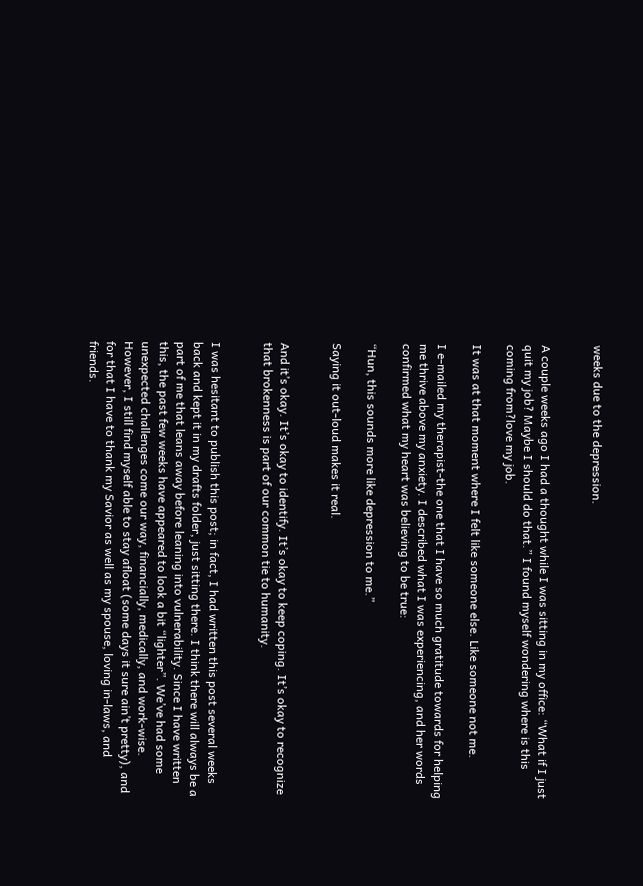weeks due to the depression.


A couple weeks ago I had a thought while I was sitting in my office: “What if I just quit my job? Maybe I should do that.” I found myself wondering where is this coming from?love my job.

It was at that moment where I felt like someone else. Like someone not me.

I e-mailed my therapist-the one that I have so much gratitude towards for helping me thrive above my anxiety. I described what I was experiencing, and her words confirmed what my heart was believing to be true:

“Hun, this sounds more like depression to me.”

Saying it out-loud makes it real.


And it’s okay. It’s okay to identify. It’s okay to keep coping. It’s okay to recognize that brokenness is part of our common tie to humanity.


I was hesitant to publish this post; in fact, I had written this post several weeks back and kept it in my drafts folder, just sitting there. I think there will always be a part of me that leans away before leaning into vulnerability. Since I have written this, the past few weeks have appeared to look a bit “lighter”. We’ve had some unexpected challenges come our way, financially, medically, and work-wise. However, I still find myself able to stay afloat (some days it sure ain’t pretty), and for that I have to thank my Savior as well as my spouse, loving in-laws, and friends.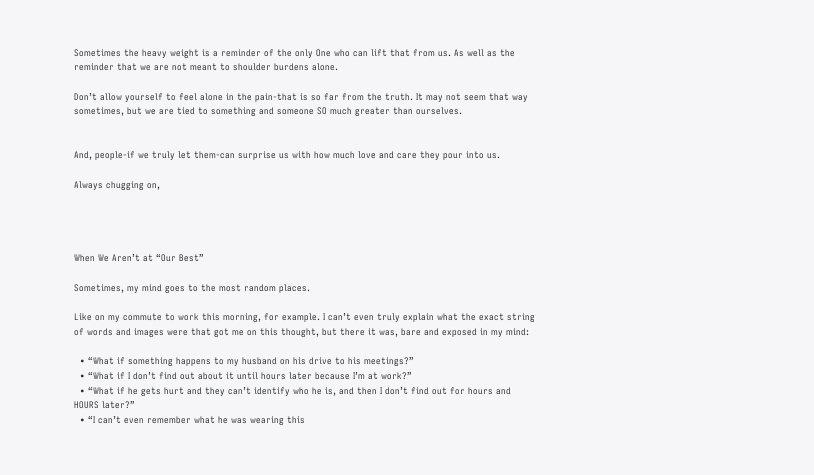Sometimes the heavy weight is a reminder of the only One who can lift that from us. As well as the reminder that we are not meant to shoulder burdens alone.

Don’t allow yourself to feel alone in the pain-that is so far from the truth. It may not seem that way sometimes, but we are tied to something and someone SO much greater than ourselves.


And, people-if we truly let them-can surprise us with how much love and care they pour into us.

Always chugging on,




When We Aren’t at “Our Best”

Sometimes, my mind goes to the most random places.

Like on my commute to work this morning, for example. I can’t even truly explain what the exact string of words and images were that got me on this thought, but there it was, bare and exposed in my mind:

  • “What if something happens to my husband on his drive to his meetings?”
  • “What if I don’t find out about it until hours later because I’m at work?”
  • “What if he gets hurt and they can’t identify who he is, and then I don’t find out for hours and HOURS later?”
  • “I can’t even remember what he was wearing this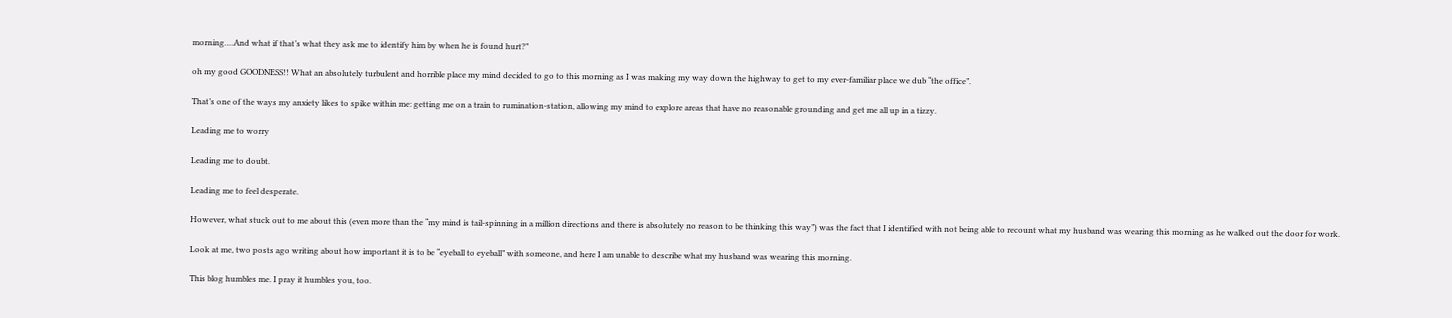morning….And what if that’s what they ask me to identify him by when he is found hurt?”

oh my good GOODNESS!! What an absolutely turbulent and horrible place my mind decided to go to this morning as I was making my way down the highway to get to my ever-familiar place we dub “the office”.

That’s one of the ways my anxiety likes to spike within me: getting me on a train to rumination-station, allowing my mind to explore areas that have no reasonable grounding and get me all up in a tizzy.

Leading me to worry

Leading me to doubt.

Leading me to feel desperate.

However, what stuck out to me about this (even more than the “my mind is tail-spinning in a million directions and there is absolutely no reason to be thinking this way”) was the fact that I identified with not being able to recount what my husband was wearing this morning as he walked out the door for work.

Look at me, two posts ago writing about how important it is to be “eyeball to eyeball” with someone, and here I am unable to describe what my husband was wearing this morning.

This blog humbles me. I pray it humbles you, too.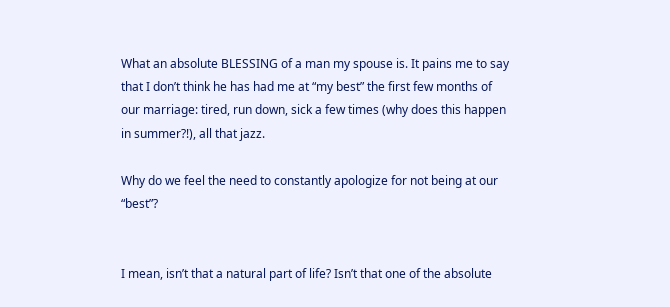What an absolute BLESSING of a man my spouse is. It pains me to say that I don’t think he has had me at “my best” the first few months of our marriage: tired, run down, sick a few times (why does this happen in summer?!), all that jazz.

Why do we feel the need to constantly apologize for not being at our “best”?


I mean, isn’t that a natural part of life? Isn’t that one of the absolute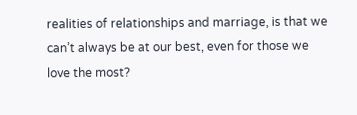realities of relationships and marriage, is that we can’t always be at our best, even for those we love the most?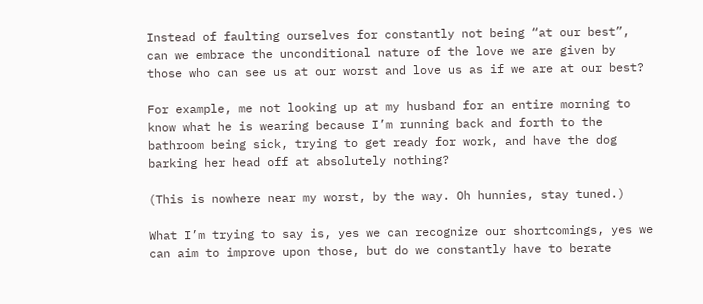Instead of faulting ourselves for constantly not being “at our best”, can we embrace the unconditional nature of the love we are given by those who can see us at our worst and love us as if we are at our best?

For example, me not looking up at my husband for an entire morning to know what he is wearing because I’m running back and forth to the bathroom being sick, trying to get ready for work, and have the dog barking her head off at absolutely nothing?

(This is nowhere near my worst, by the way. Oh hunnies, stay tuned.)

What I’m trying to say is, yes we can recognize our shortcomings, yes we can aim to improve upon those, but do we constantly have to berate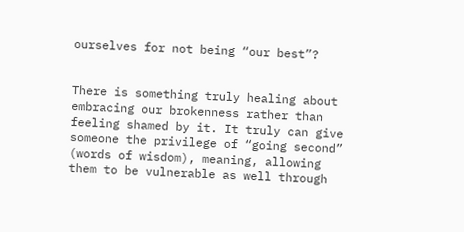ourselves for not being “our best”?


There is something truly healing about embracing our brokenness rather than feeling shamed by it. It truly can give someone the privilege of “going second” (words of wisdom), meaning, allowing them to be vulnerable as well through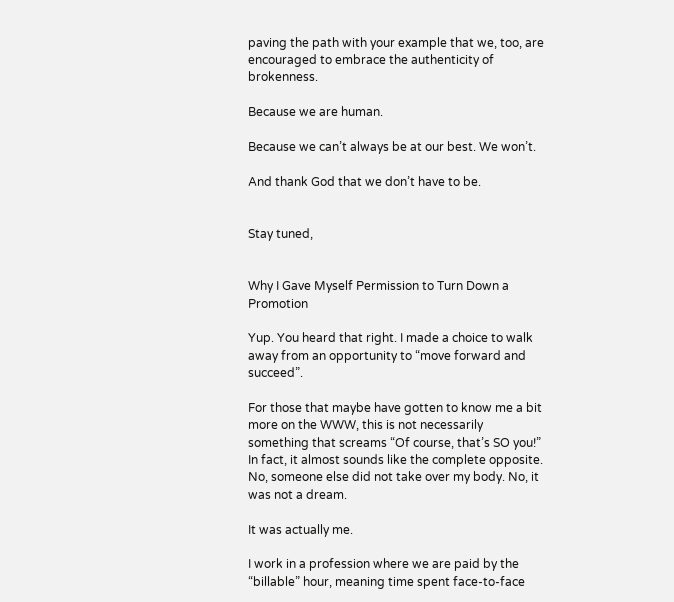paving the path with your example that we, too, are encouraged to embrace the authenticity of brokenness.

Because we are human.

Because we can’t always be at our best. We won’t.

And thank God that we don’t have to be.


Stay tuned,


Why I Gave Myself Permission to Turn Down a Promotion

Yup. You heard that right. I made a choice to walk away from an opportunity to “move forward and succeed”.

For those that maybe have gotten to know me a bit more on the WWW, this is not necessarily something that screams “Of course, that’s SO you!” In fact, it almost sounds like the complete opposite. No, someone else did not take over my body. No, it was not a dream.

It was actually me.

I work in a profession where we are paid by the “billable” hour, meaning time spent face-to-face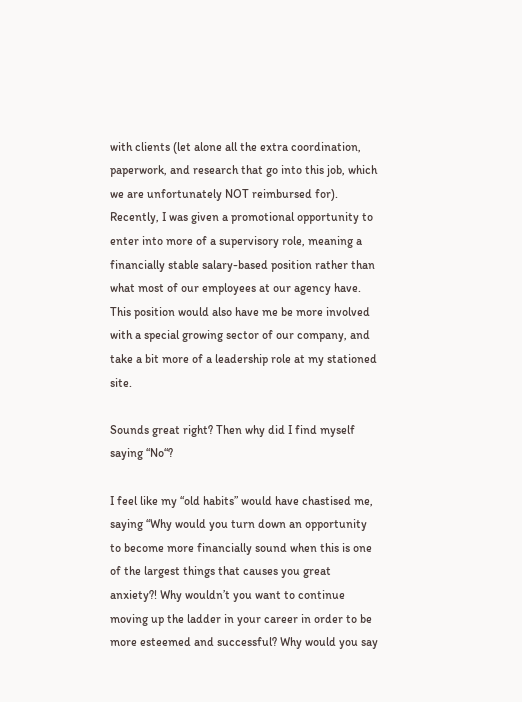with clients (let alone all the extra coordination, paperwork, and research that go into this job, which we are unfortunately NOT reimbursed for). Recently, I was given a promotional opportunity to enter into more of a supervisory role, meaning a financially stable salary-based position rather than what most of our employees at our agency have. This position would also have me be more involved with a special growing sector of our company, and take a bit more of a leadership role at my stationed site.

Sounds great right? Then why did I find myself saying “No“?

I feel like my “old habits” would have chastised me, saying “Why would you turn down an opportunity to become more financially sound when this is one of the largest things that causes you great anxiety?! Why wouldn’t you want to continue moving up the ladder in your career in order to be more esteemed and successful? Why would you say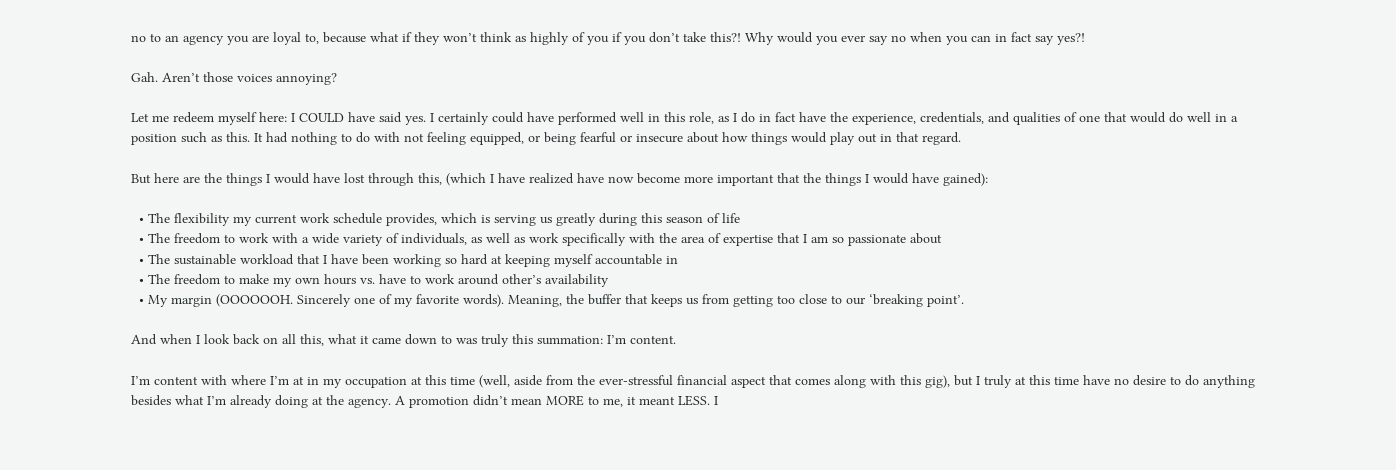no to an agency you are loyal to, because what if they won’t think as highly of you if you don’t take this?! Why would you ever say no when you can in fact say yes?!

Gah. Aren’t those voices annoying?

Let me redeem myself here: I COULD have said yes. I certainly could have performed well in this role, as I do in fact have the experience, credentials, and qualities of one that would do well in a position such as this. It had nothing to do with not feeling equipped, or being fearful or insecure about how things would play out in that regard.

But here are the things I would have lost through this, (which I have realized have now become more important that the things I would have gained):

  • The flexibility my current work schedule provides, which is serving us greatly during this season of life
  • The freedom to work with a wide variety of individuals, as well as work specifically with the area of expertise that I am so passionate about
  • The sustainable workload that I have been working so hard at keeping myself accountable in
  • The freedom to make my own hours vs. have to work around other’s availability
  • My margin (OOOOOOH. Sincerely one of my favorite words). Meaning, the buffer that keeps us from getting too close to our ‘breaking point’.

And when I look back on all this, what it came down to was truly this summation: I’m content.

I’m content with where I’m at in my occupation at this time (well, aside from the ever-stressful financial aspect that comes along with this gig), but I truly at this time have no desire to do anything besides what I’m already doing at the agency. A promotion didn’t mean MORE to me, it meant LESS. I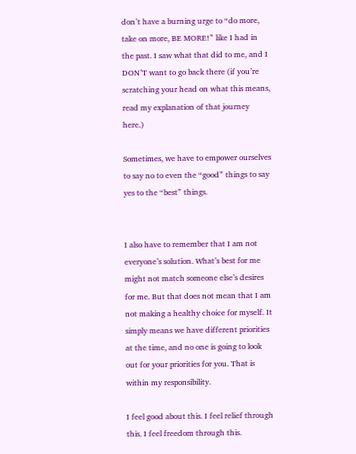don’t have a burning urge to “do more, take on more, BE MORE!” like I had in the past. I saw what that did to me, and I DON’T want to go back there (if you’re scratching your head on what this means, read my explanation of that journey here.)

Sometimes, we have to empower ourselves to say no to even the “good” things to say yes to the “best” things.


I also have to remember that I am not everyone’s solution. What’s best for me might not match someone else’s desires for me. But that does not mean that I am not making a healthy choice for myself. It simply means we have different priorities at the time, and no one is going to look out for your priorities for you. That is within my responsibility.

I feel good about this. I feel relief through this. I feel freedom through this.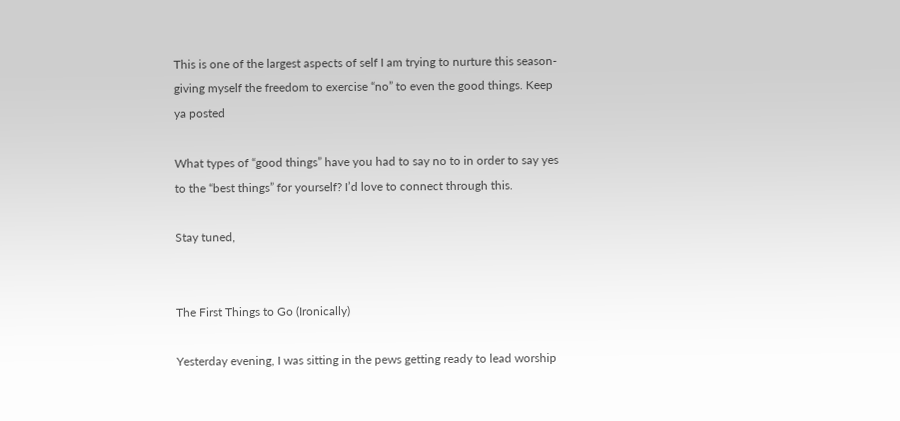This is one of the largest aspects of self I am trying to nurture this season-giving myself the freedom to exercise “no” to even the good things. Keep ya posted

What types of “good things” have you had to say no to in order to say yes to the “best things” for yourself? I’d love to connect through this.

Stay tuned,


The First Things to Go (Ironically)

Yesterday evening, I was sitting in the pews getting ready to lead worship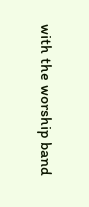with the worship band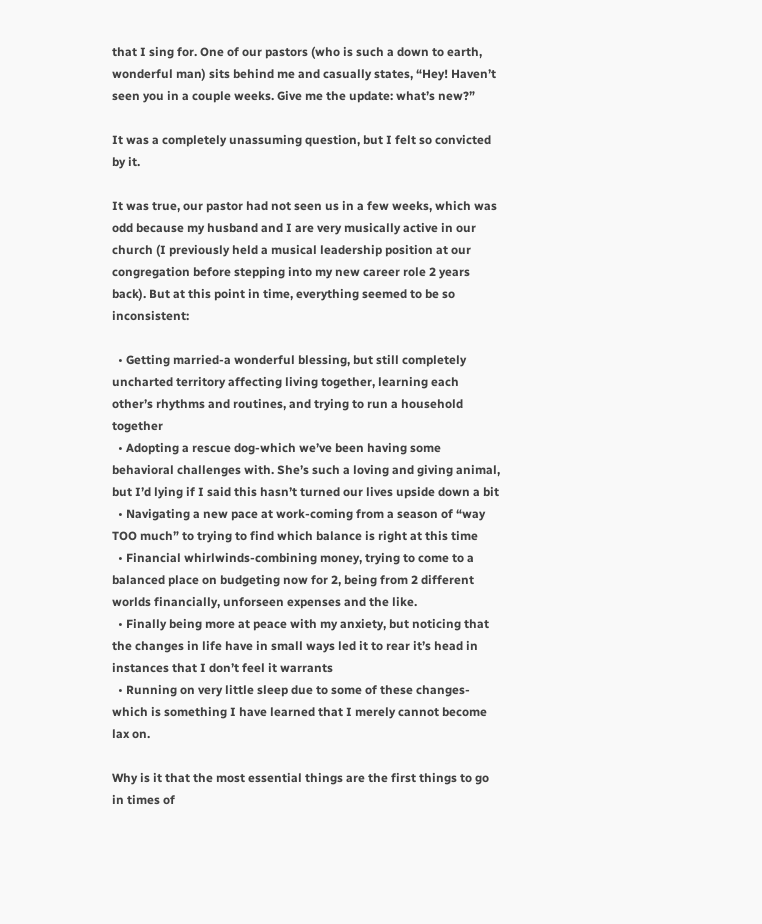that I sing for. One of our pastors (who is such a down to earth, wonderful man) sits behind me and casually states, “Hey! Haven’t seen you in a couple weeks. Give me the update: what’s new?”

It was a completely unassuming question, but I felt so convicted by it.

It was true, our pastor had not seen us in a few weeks, which was odd because my husband and I are very musically active in our church (I previously held a musical leadership position at our congregation before stepping into my new career role 2 years back). But at this point in time, everything seemed to be so inconsistent:

  • Getting married-a wonderful blessing, but still completely uncharted territory affecting living together, learning each other’s rhythms and routines, and trying to run a household together
  • Adopting a rescue dog-which we’ve been having some behavioral challenges with. She’s such a loving and giving animal, but I’d lying if I said this hasn’t turned our lives upside down a bit
  • Navigating a new pace at work-coming from a season of “way TOO much” to trying to find which balance is right at this time
  • Financial whirlwinds-combining money, trying to come to a balanced place on budgeting now for 2, being from 2 different worlds financially, unforseen expenses and the like.
  • Finally being more at peace with my anxiety, but noticing that the changes in life have in small ways led it to rear it’s head in instances that I don’t feel it warrants
  • Running on very little sleep due to some of these changes-which is something I have learned that I merely cannot become lax on.

Why is it that the most essential things are the first things to go in times of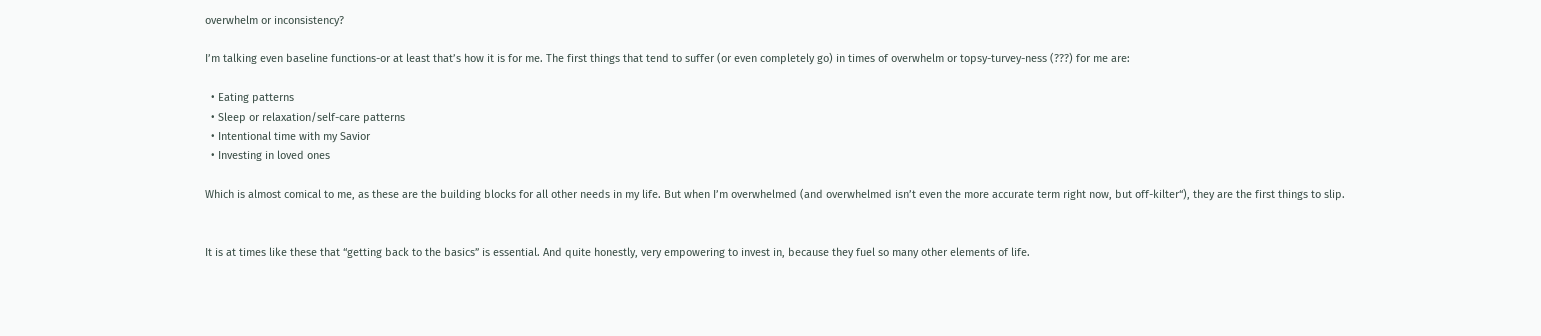overwhelm or inconsistency?

I’m talking even baseline functions-or at least that’s how it is for me. The first things that tend to suffer (or even completely go) in times of overwhelm or topsy-turvey-ness (???) for me are:

  • Eating patterns
  • Sleep or relaxation/self-care patterns
  • Intentional time with my Savior
  • Investing in loved ones

Which is almost comical to me, as these are the building blocks for all other needs in my life. But when I’m overwhelmed (and overwhelmed isn’t even the more accurate term right now, but off-kilter“), they are the first things to slip.


It is at times like these that “getting back to the basics” is essential. And quite honestly, very empowering to invest in, because they fuel so many other elements of life.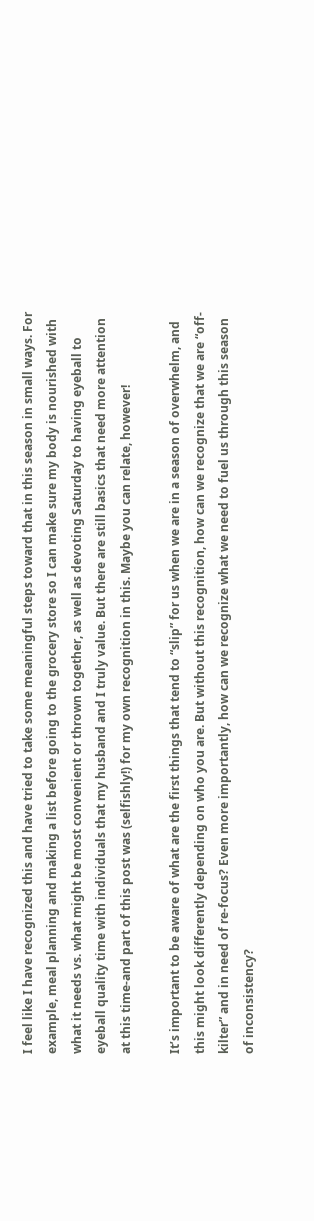I feel like I have recognized this and have tried to take some meaningful steps toward that in this season in small ways. For example, meal planning and making a list before going to the grocery store so I can make sure my body is nourished with what it needs vs. what might be most convenient or thrown together, as well as devoting Saturday to having eyeball to eyeball quality time with individuals that my husband and I truly value. But there are still basics that need more attention at this time-and part of this post was (selfishly!) for my own recognition in this. Maybe you can relate, however!

It’s important to be aware of what are the first things that tend to “slip” for us when we are in a season of overwhelm, and this might look differently depending on who you are. But without this recognition, how can we recognize that we are “off-kilter” and in need of re-focus? Even more importantly, how can we recognize what we need to fuel us through this season of inconsistency?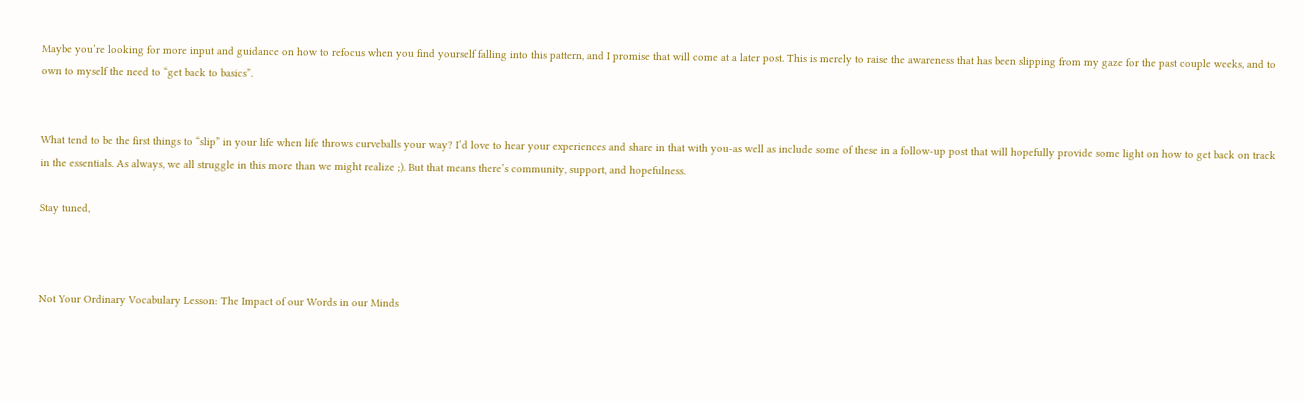Maybe you’re looking for more input and guidance on how to refocus when you find yourself falling into this pattern, and I promise that will come at a later post. This is merely to raise the awareness that has been slipping from my gaze for the past couple weeks, and to own to myself the need to “get back to basics”.


What tend to be the first things to “slip” in your life when life throws curveballs your way? I’d love to hear your experiences and share in that with you-as well as include some of these in a follow-up post that will hopefully provide some light on how to get back on track in the essentials. As always, we all struggle in this more than we might realize ;). But that means there’s community, support, and hopefulness.

Stay tuned,



Not Your Ordinary Vocabulary Lesson: The Impact of our Words in our Minds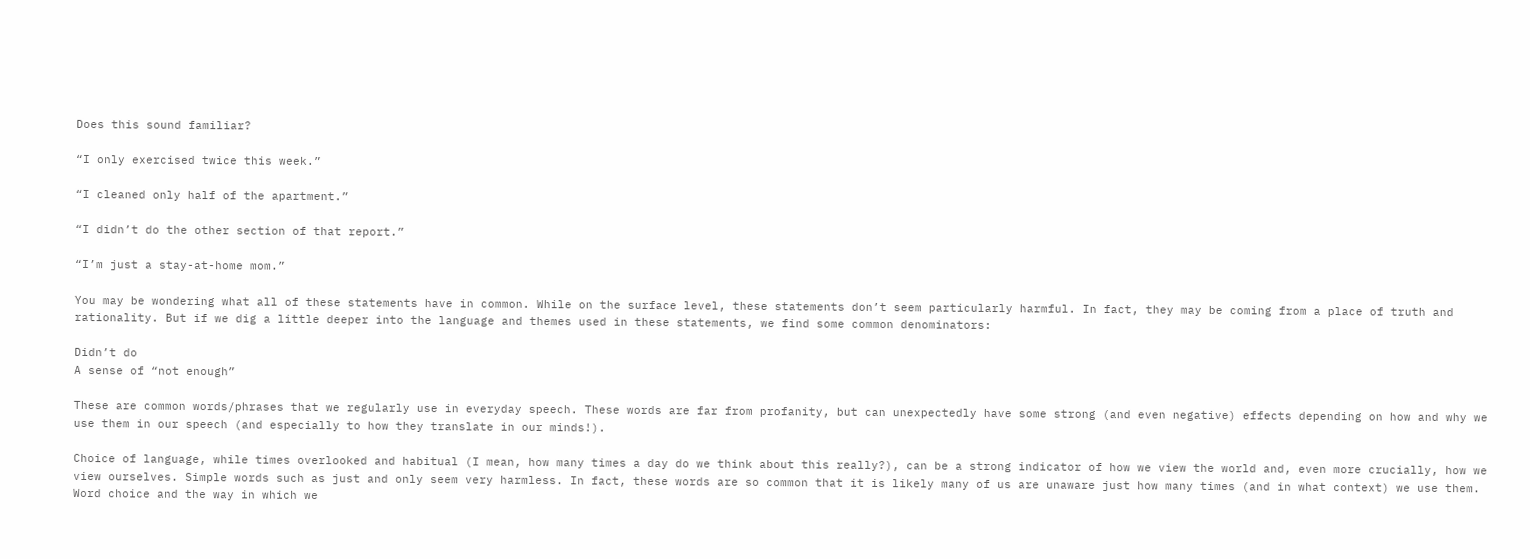Does this sound familiar?

“I only exercised twice this week.”

“I cleaned only half of the apartment.”

“I didn’t do the other section of that report.”

“I’m just a stay-at-home mom.”

You may be wondering what all of these statements have in common. While on the surface level, these statements don’t seem particularly harmful. In fact, they may be coming from a place of truth and rationality. But if we dig a little deeper into the language and themes used in these statements, we find some common denominators:

Didn’t do
A sense of “not enough”

These are common words/phrases that we regularly use in everyday speech. These words are far from profanity, but can unexpectedly have some strong (and even negative) effects depending on how and why we use them in our speech (and especially to how they translate in our minds!).

Choice of language, while times overlooked and habitual (I mean, how many times a day do we think about this really?), can be a strong indicator of how we view the world and, even more crucially, how we view ourselves. Simple words such as just and only seem very harmless. In fact, these words are so common that it is likely many of us are unaware just how many times (and in what context) we use them. Word choice and the way in which we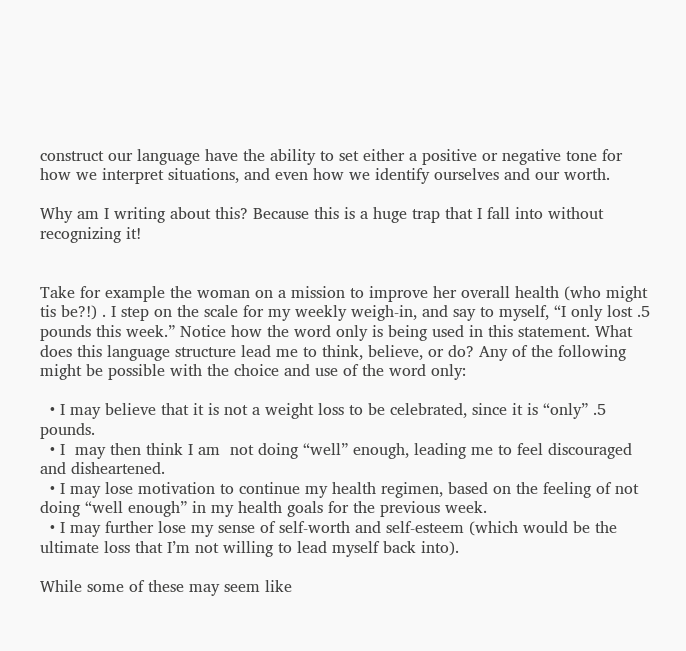construct our language have the ability to set either a positive or negative tone for how we interpret situations, and even how we identify ourselves and our worth.

Why am I writing about this? Because this is a huge trap that I fall into without recognizing it!


Take for example the woman on a mission to improve her overall health (who might tis be?!) . I step on the scale for my weekly weigh-in, and say to myself, “I only lost .5 pounds this week.” Notice how the word only is being used in this statement. What does this language structure lead me to think, believe, or do? Any of the following might be possible with the choice and use of the word only:

  • I may believe that it is not a weight loss to be celebrated, since it is “only” .5 pounds.
  • I  may then think I am  not doing “well” enough, leading me to feel discouraged and disheartened.
  • I may lose motivation to continue my health regimen, based on the feeling of not doing “well enough” in my health goals for the previous week.
  • I may further lose my sense of self-worth and self-esteem (which would be the ultimate loss that I’m not willing to lead myself back into).

While some of these may seem like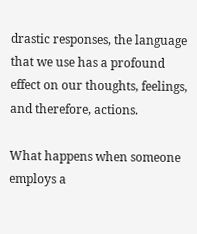drastic responses, the language that we use has a profound effect on our thoughts, feelings, and therefore, actions.

What happens when someone employs a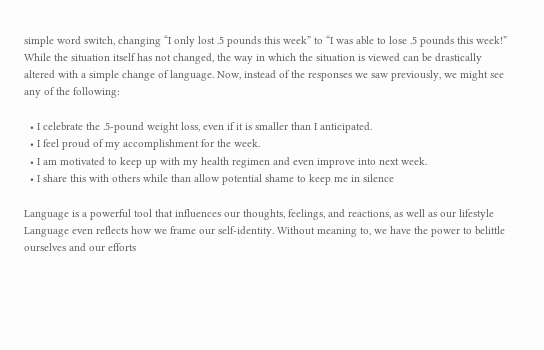simple word switch, changing “I only lost .5 pounds this week” to “I was able to lose .5 pounds this week!” While the situation itself has not changed, the way in which the situation is viewed can be drastically altered with a simple change of language. Now, instead of the responses we saw previously, we might see any of the following:

  • I celebrate the .5-pound weight loss, even if it is smaller than I anticipated.
  • I feel proud of my accomplishment for the week.
  • I am motivated to keep up with my health regimen and even improve into next week.
  • I share this with others while than allow potential shame to keep me in silence

Language is a powerful tool that influences our thoughts, feelings, and reactions, as well as our lifestyle Language even reflects how we frame our self-identity. Without meaning to, we have the power to belittle ourselves and our efforts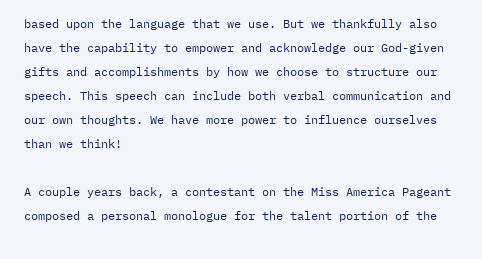based upon the language that we use. But we thankfully also have the capability to empower and acknowledge our God-given gifts and accomplishments by how we choose to structure our speech. This speech can include both verbal communication and our own thoughts. We have more power to influence ourselves than we think!

A couple years back, a contestant on the Miss America Pageant composed a personal monologue for the talent portion of the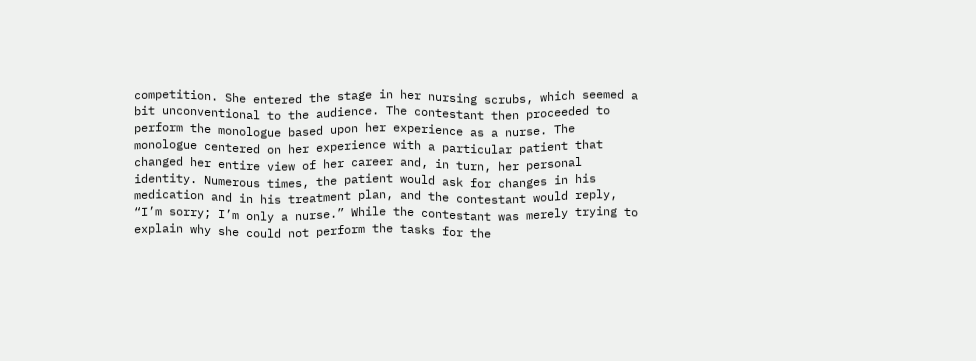competition. She entered the stage in her nursing scrubs, which seemed a bit unconventional to the audience. The contestant then proceeded to perform the monologue based upon her experience as a nurse. The monologue centered on her experience with a particular patient that changed her entire view of her career and, in turn, her personal identity. Numerous times, the patient would ask for changes in his medication and in his treatment plan, and the contestant would reply, “I’m sorry; I’m only a nurse.” While the contestant was merely trying to explain why she could not perform the tasks for the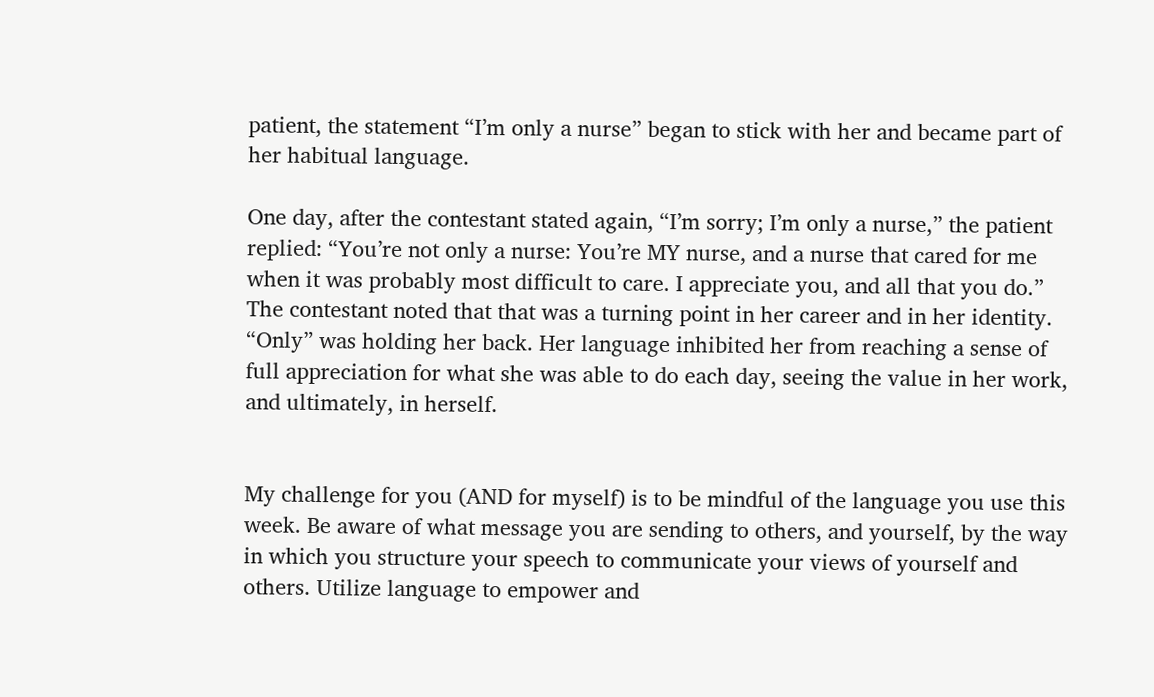patient, the statement “I’m only a nurse” began to stick with her and became part of her habitual language.

One day, after the contestant stated again, “I’m sorry; I’m only a nurse,” the patient replied: “You’re not only a nurse: You’re MY nurse, and a nurse that cared for me when it was probably most difficult to care. I appreciate you, and all that you do.” The contestant noted that that was a turning point in her career and in her identity. “Only” was holding her back. Her language inhibited her from reaching a sense of full appreciation for what she was able to do each day, seeing the value in her work, and ultimately, in herself.


My challenge for you (AND for myself) is to be mindful of the language you use this week. Be aware of what message you are sending to others, and yourself, by the way in which you structure your speech to communicate your views of yourself and others. Utilize language to empower and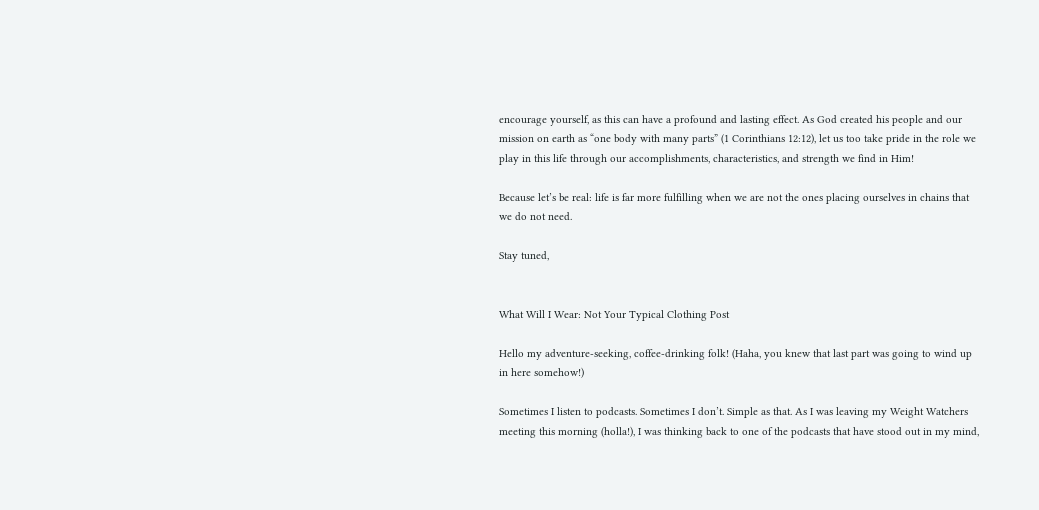encourage yourself, as this can have a profound and lasting effect. As God created his people and our mission on earth as “one body with many parts” (1 Corinthians 12:12), let us too take pride in the role we play in this life through our accomplishments, characteristics, and strength we find in Him!

Because let’s be real: life is far more fulfilling when we are not the ones placing ourselves in chains that we do not need.

Stay tuned,


What Will I Wear: Not Your Typical Clothing Post

Hello my adventure-seeking, coffee-drinking folk! (Haha, you knew that last part was going to wind up in here somehow!)

Sometimes I listen to podcasts. Sometimes I don’t. Simple as that. As I was leaving my Weight Watchers meeting this morning (holla!), I was thinking back to one of the podcasts that have stood out in my mind,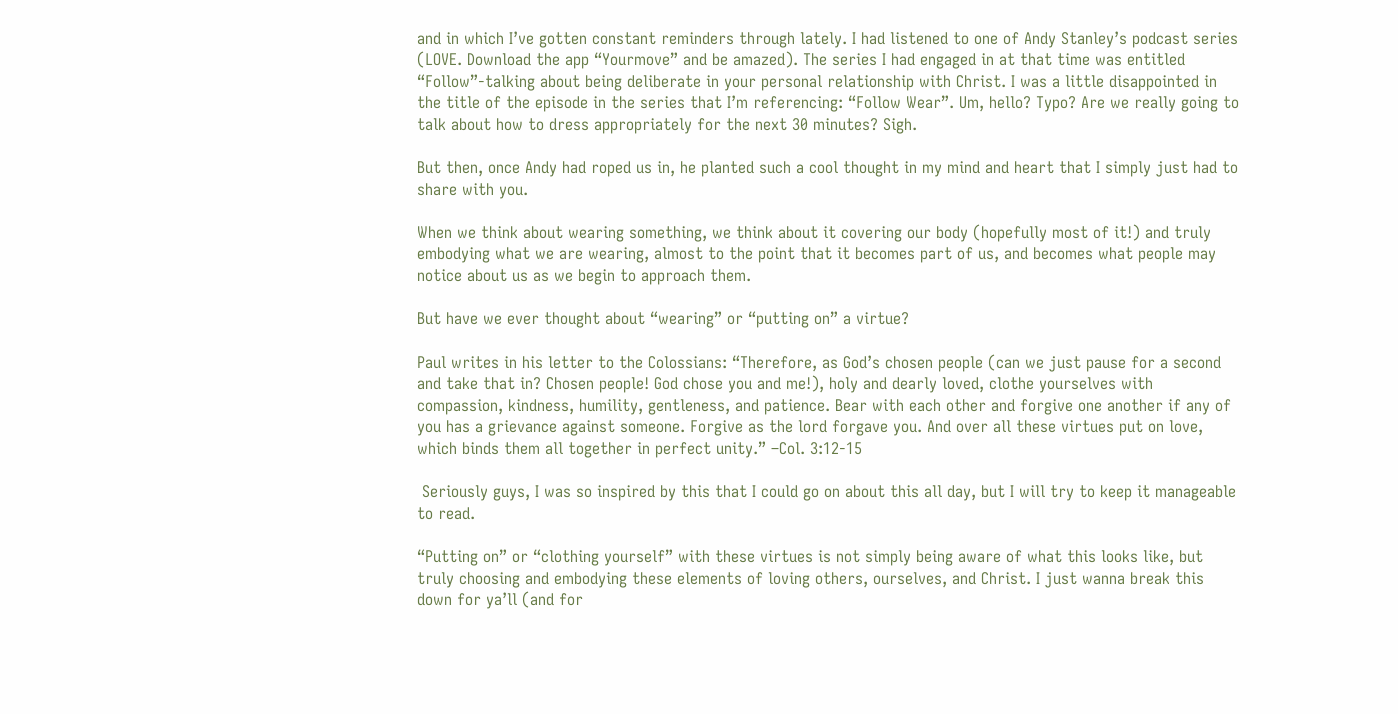and in which I’ve gotten constant reminders through lately. I had listened to one of Andy Stanley’s podcast series (LOVE. Download the app “Yourmove” and be amazed). The series I had engaged in at that time was entitled “Follow”-talking about being deliberate in your personal relationship with Christ. I was a little disappointed in the title of the episode in the series that I’m referencing: “Follow Wear”. Um, hello? Typo? Are we really going to talk about how to dress appropriately for the next 30 minutes? Sigh.

But then, once Andy had roped us in, he planted such a cool thought in my mind and heart that I simply just had to share with you.

When we think about wearing something, we think about it covering our body (hopefully most of it!) and truly embodying what we are wearing, almost to the point that it becomes part of us, and becomes what people may notice about us as we begin to approach them.

But have we ever thought about “wearing” or “putting on” a virtue?

Paul writes in his letter to the Colossians: “Therefore, as God’s chosen people (can we just pause for a second and take that in? Chosen people! God chose you and me!), holy and dearly loved, clothe yourselves with compassion, kindness, humility, gentleness, and patience. Bear with each other and forgive one another if any of you has a grievance against someone. Forgive as the lord forgave you. And over all these virtues put on love, which binds them all together in perfect unity.” –Col. 3:12-15

 Seriously guys, I was so inspired by this that I could go on about this all day, but I will try to keep it manageable to read.

“Putting on” or “clothing yourself” with these virtues is not simply being aware of what this looks like, but truly choosing and embodying these elements of loving others, ourselves, and Christ. I just wanna break this down for ya’ll (and for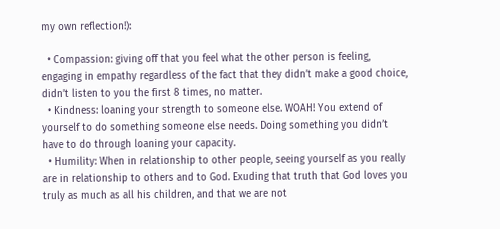my own reflection!):

  • Compassion: giving off that you feel what the other person is feeling, engaging in empathy regardless of the fact that they didn’t make a good choice, didn’t listen to you the first 8 times, no matter.
  • Kindness: loaning your strength to someone else. WOAH! You extend of yourself to do something someone else needs. Doing something you didn’t have to do through loaning your capacity.
  • Humility: When in relationship to other people, seeing yourself as you really are in relationship to others and to God. Exuding that truth that God loves you truly as much as all his children, and that we are not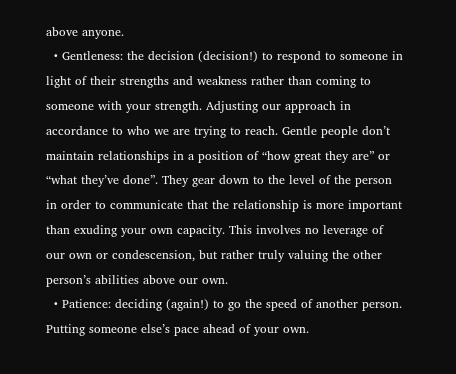above anyone.
  • Gentleness: the decision (decision!) to respond to someone in light of their strengths and weakness rather than coming to someone with your strength. Adjusting our approach in accordance to who we are trying to reach. Gentle people don’t maintain relationships in a position of “how great they are” or “what they’ve done”. They gear down to the level of the person in order to communicate that the relationship is more important than exuding your own capacity. This involves no leverage of our own or condescension, but rather truly valuing the other person’s abilities above our own.
  • Patience: deciding (again!) to go the speed of another person. Putting someone else’s pace ahead of your own.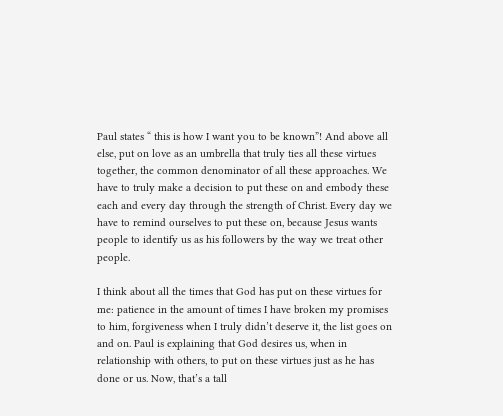Paul states “ this is how I want you to be known”! And above all else, put on love as an umbrella that truly ties all these virtues together, the common denominator of all these approaches. We have to truly make a decision to put these on and embody these each and every day through the strength of Christ. Every day we have to remind ourselves to put these on, because Jesus wants people to identify us as his followers by the way we treat other people.

I think about all the times that God has put on these virtues for me: patience in the amount of times I have broken my promises to him, forgiveness when I truly didn’t deserve it, the list goes on and on. Paul is explaining that God desires us, when in relationship with others, to put on these virtues just as he has done or us. Now, that’s a tall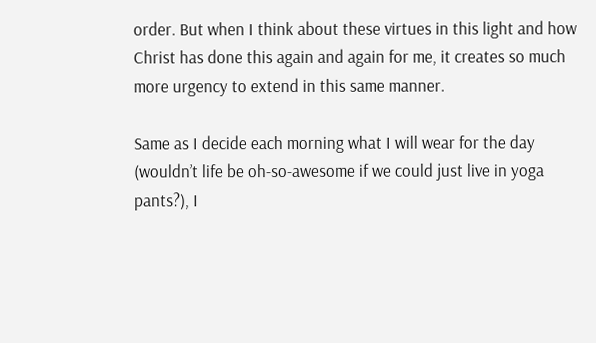order. But when I think about these virtues in this light and how Christ has done this again and again for me, it creates so much more urgency to extend in this same manner.

Same as I decide each morning what I will wear for the day (wouldn’t life be oh-so-awesome if we could just live in yoga pants?), I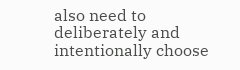also need to deliberately and intentionally choose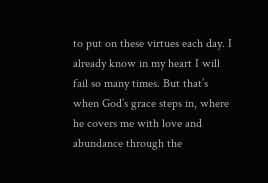to put on these virtues each day. I already know in my heart I will fail so many times. But that’s when God’s grace steps in, where he covers me with love and abundance through the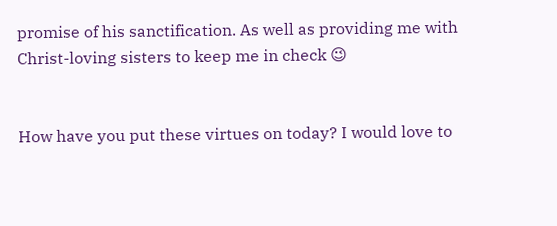promise of his sanctification. As well as providing me with Christ-loving sisters to keep me in check 😉


How have you put these virtues on today? I would love to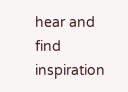hear and find inspiration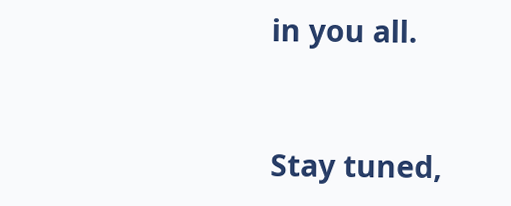in you all.


Stay tuned,